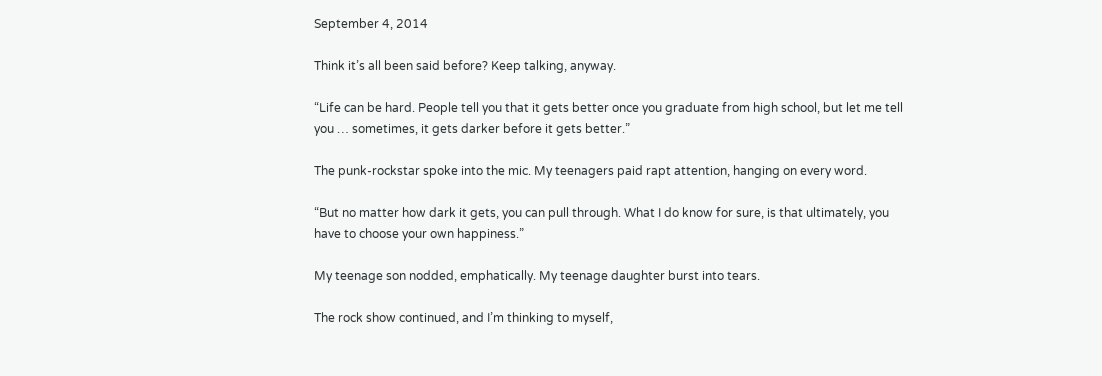September 4, 2014

Think it’s all been said before? Keep talking, anyway.

“Life can be hard. People tell you that it gets better once you graduate from high school, but let me tell you … sometimes, it gets darker before it gets better.”

The punk-rockstar spoke into the mic. My teenagers paid rapt attention, hanging on every word.

“But no matter how dark it gets, you can pull through. What I do know for sure, is that ultimately, you have to choose your own happiness.”

My teenage son nodded, emphatically. My teenage daughter burst into tears.

The rock show continued, and I’m thinking to myself,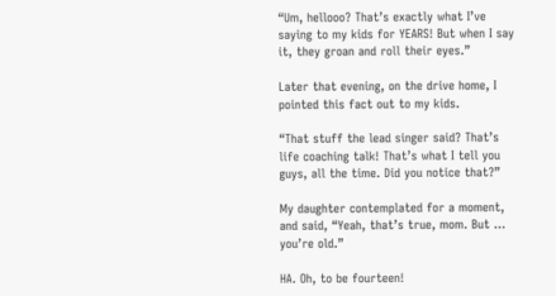“Um, hellooo? That’s exactly what I’ve saying to my kids for YEARS! But when I say it, they groan and roll their eyes.”

Later that evening, on the drive home, I pointed this fact out to my kids.

“That stuff the lead singer said? That’s life coaching talk! That’s what I tell you guys, all the time. Did you notice that?”

My daughter contemplated for a moment, and said, “Yeah, that’s true, mom. But … you’re old.”

HA. Oh, to be fourteen!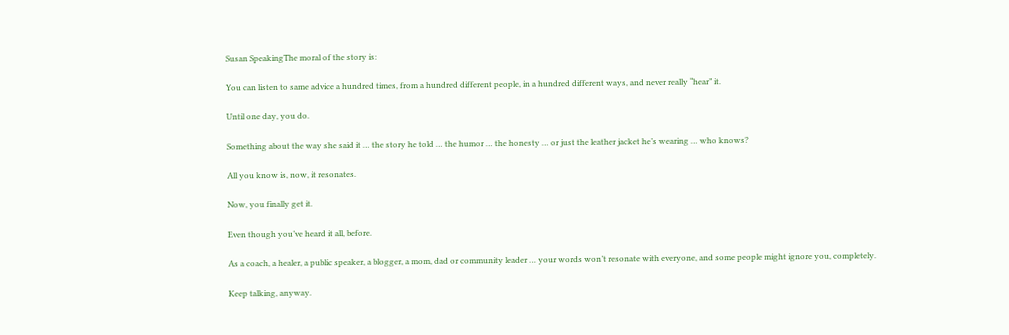Susan SpeakingThe moral of the story is:

You can listen to same advice a hundred times, from a hundred different people, in a hundred different ways, and never really “hear” it.

Until one day, you do.

Something about the way she said it … the story he told … the humor … the honesty … or just the leather jacket he’s wearing … who knows?

All you know is, now, it resonates.

Now, you finally get it.

Even though you’ve heard it all, before.

As a coach, a healer, a public speaker, a blogger, a mom, dad or community leader … your words won’t resonate with everyone, and some people might ignore you, completely.

Keep talking, anyway.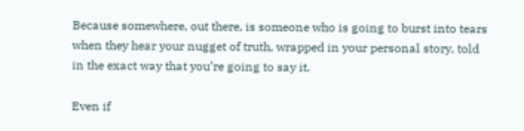Because somewhere, out there, is someone who is going to burst into tears when they hear your nugget of truth, wrapped in your personal story, told in the exact way that you’re going to say it.

Even if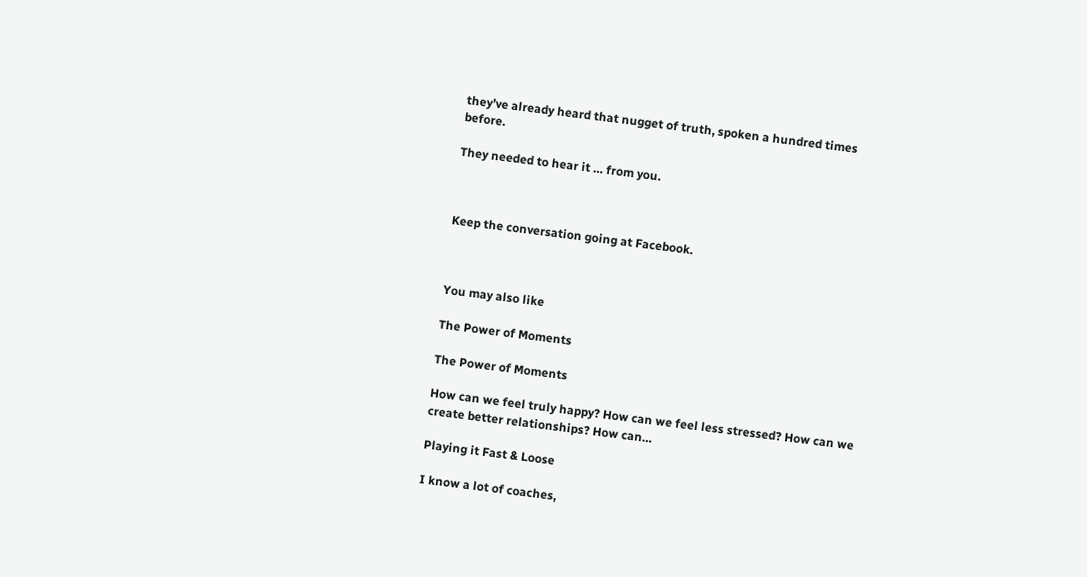they’ve already heard that nugget of truth, spoken a hundred times before.

They needed to hear it … from you.



Keep the conversation going at Facebook.



You may also like

The Power of Moments

The Power of Moments

How can we feel truly happy? How can we feel less stressed? How can we create better relationships? How can…

Playing it Fast & Loose

I know a lot of coaches,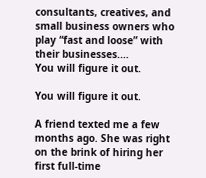consultants, creatives, and small business owners who play “fast and loose” with their businesses.…
You will figure it out.

You will figure it out.

A friend texted me a few months ago. She was right on the brink of hiring her first full-time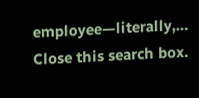employee—literally,…
Close this search box.